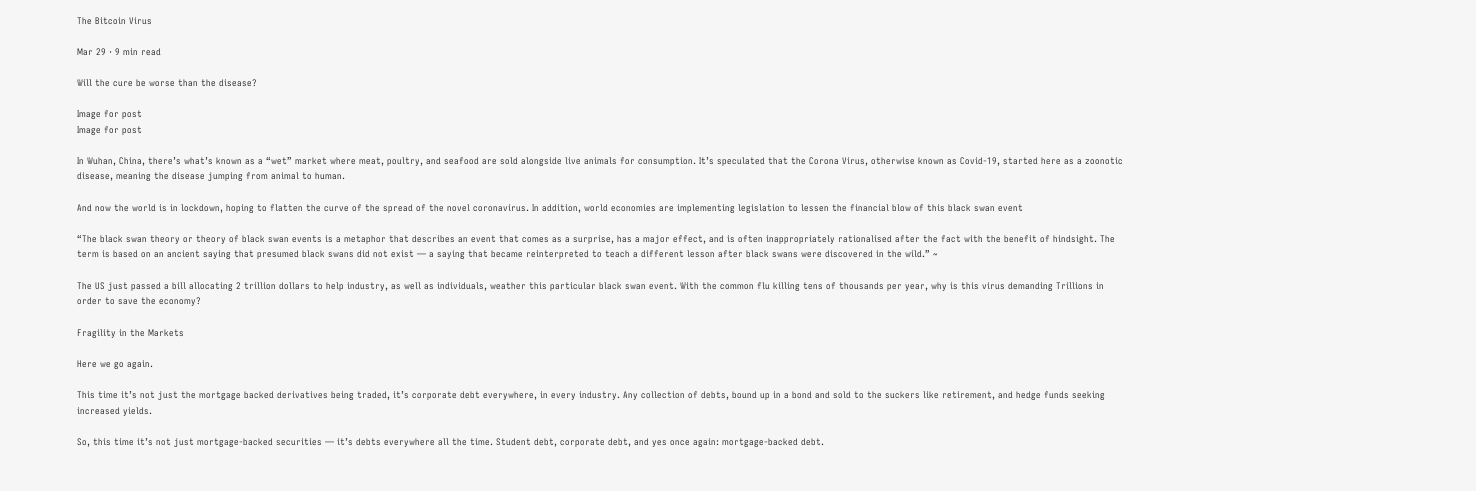The Bitcoin Virus

Mar 29 · 9 min read

Will the cure be worse than the disease?

Image for post
Image for post

In Wuhan, China, there’s what’s known as a “wet” market where meat, poultry, and seafood are sold alongside live animals for consumption. It’s speculated that the Corona Virus, otherwise known as Covid-19, started here as a zoonotic disease, meaning the disease jumping from animal to human.

And now the world is in lockdown, hoping to flatten the curve of the spread of the novel coronavirus. In addition, world economies are implementing legislation to lessen the financial blow of this black swan event

“The black swan theory or theory of black swan events is a metaphor that describes an event that comes as a surprise, has a major effect, and is often inappropriately rationalised after the fact with the benefit of hindsight. The term is based on an ancient saying that presumed black swans did not exist — a saying that became reinterpreted to teach a different lesson after black swans were discovered in the wild.” ~

The US just passed a bill allocating 2 trillion dollars to help industry, as well as individuals, weather this particular black swan event. With the common flu killing tens of thousands per year, why is this virus demanding Trillions in order to save the economy?

Fragility in the Markets

Here we go again.

This time it’s not just the mortgage backed derivatives being traded, it’s corporate debt everywhere, in every industry. Any collection of debts, bound up in a bond and sold to the suckers like retirement, and hedge funds seeking increased yields.

So, this time it’s not just mortgage-backed securities — it’s debts everywhere all the time. Student debt, corporate debt, and yes once again: mortgage-backed debt.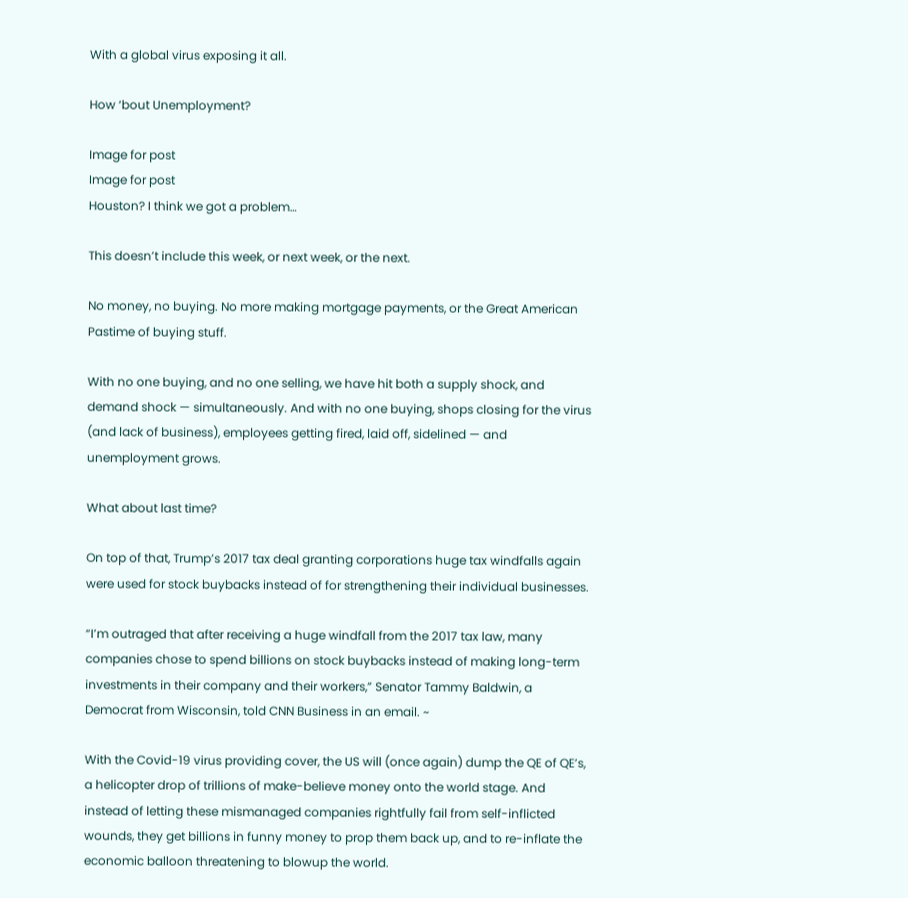With a global virus exposing it all.

How ‘bout Unemployment?

Image for post
Image for post
Houston? I think we got a problem…

This doesn’t include this week, or next week, or the next.

No money, no buying. No more making mortgage payments, or the Great American Pastime of buying stuff.

With no one buying, and no one selling, we have hit both a supply shock, and demand shock — simultaneously. And with no one buying, shops closing for the virus (and lack of business), employees getting fired, laid off, sidelined — and unemployment grows.

What about last time?

On top of that, Trump’s 2017 tax deal granting corporations huge tax windfalls again were used for stock buybacks instead of for strengthening their individual businesses.

“I’m outraged that after receiving a huge windfall from the 2017 tax law, many companies chose to spend billions on stock buybacks instead of making long-term investments in their company and their workers,” Senator Tammy Baldwin, a Democrat from Wisconsin, told CNN Business in an email. ~

With the Covid-19 virus providing cover, the US will (once again) dump the QE of QE’s, a helicopter drop of trillions of make-believe money onto the world stage. And instead of letting these mismanaged companies rightfully fail from self-inflicted wounds, they get billions in funny money to prop them back up, and to re-inflate the economic balloon threatening to blowup the world.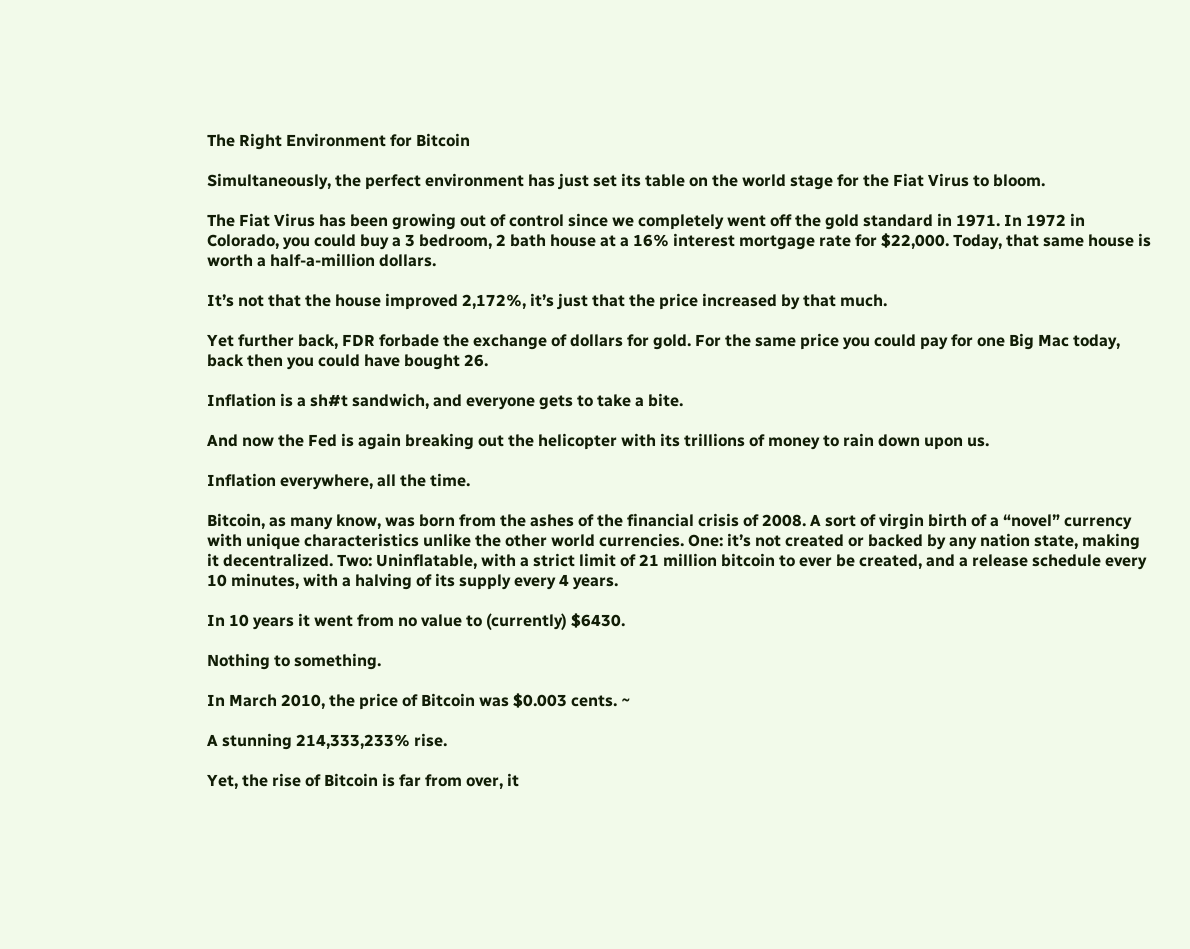The Right Environment for Bitcoin

Simultaneously, the perfect environment has just set its table on the world stage for the Fiat Virus to bloom.

The Fiat Virus has been growing out of control since we completely went off the gold standard in 1971. In 1972 in Colorado, you could buy a 3 bedroom, 2 bath house at a 16% interest mortgage rate for $22,000. Today, that same house is worth a half-a-million dollars.

It’s not that the house improved 2,172%, it’s just that the price increased by that much.

Yet further back, FDR forbade the exchange of dollars for gold. For the same price you could pay for one Big Mac today, back then you could have bought 26.

Inflation is a sh#t sandwich, and everyone gets to take a bite.

And now the Fed is again breaking out the helicopter with its trillions of money to rain down upon us.

Inflation everywhere, all the time.

Bitcoin, as many know, was born from the ashes of the financial crisis of 2008. A sort of virgin birth of a “novel” currency with unique characteristics unlike the other world currencies. One: it’s not created or backed by any nation state, making it decentralized. Two: Uninflatable, with a strict limit of 21 million bitcoin to ever be created, and a release schedule every 10 minutes, with a halving of its supply every 4 years.

In 10 years it went from no value to (currently) $6430.

Nothing to something.

In March 2010, the price of Bitcoin was $0.003 cents. ~

A stunning 214,333,233% rise.

Yet, the rise of Bitcoin is far from over, it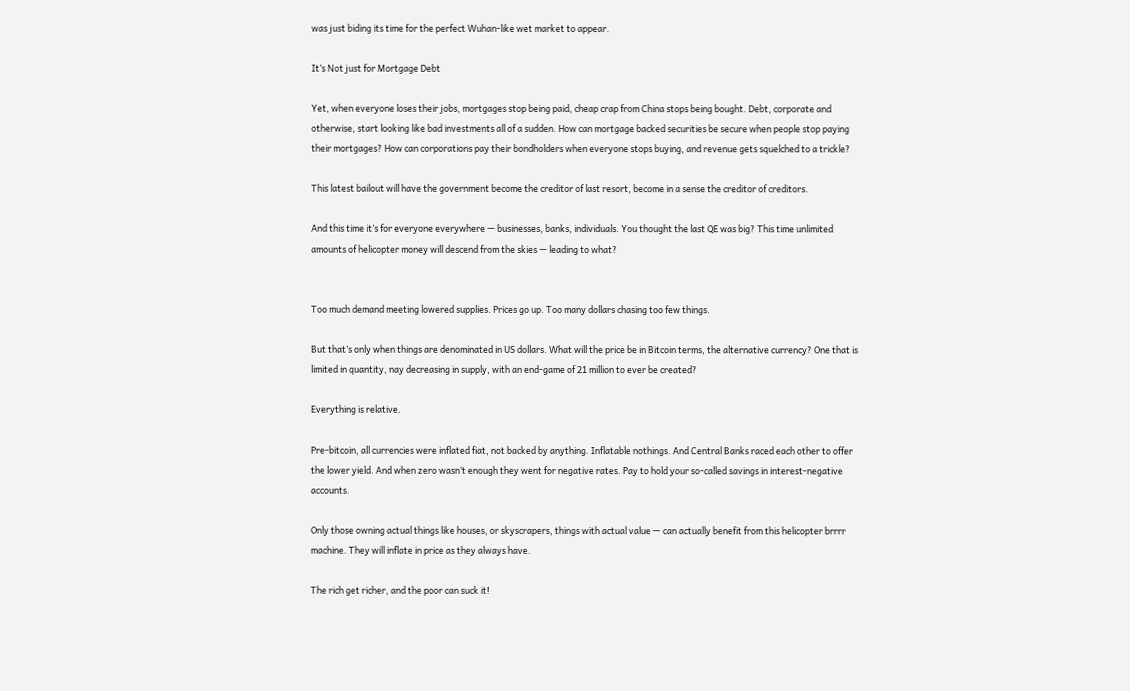was just biding its time for the perfect Wuhan-like wet market to appear.

It’s Not just for Mortgage Debt

Yet, when everyone loses their jobs, mortgages stop being paid, cheap crap from China stops being bought. Debt, corporate and otherwise, start looking like bad investments all of a sudden. How can mortgage backed securities be secure when people stop paying their mortgages? How can corporations pay their bondholders when everyone stops buying, and revenue gets squelched to a trickle?

This latest bailout will have the government become the creditor of last resort, become in a sense the creditor of creditors.

And this time it’s for everyone everywhere — businesses, banks, individuals. You thought the last QE was big? This time unlimited amounts of helicopter money will descend from the skies — leading to what?


Too much demand meeting lowered supplies. Prices go up. Too many dollars chasing too few things.

But that’s only when things are denominated in US dollars. What will the price be in Bitcoin terms, the alternative currency? One that is limited in quantity, nay decreasing in supply, with an end-game of 21 million to ever be created?

Everything is relative.

Pre-bitcoin, all currencies were inflated fiat, not backed by anything. Inflatable nothings. And Central Banks raced each other to offer the lower yield. And when zero wasn’t enough they went for negative rates. Pay to hold your so-called savings in interest-negative accounts.

Only those owning actual things like houses, or skyscrapers, things with actual value — can actually benefit from this helicopter brrrr machine. They will inflate in price as they always have.

The rich get richer, and the poor can suck it!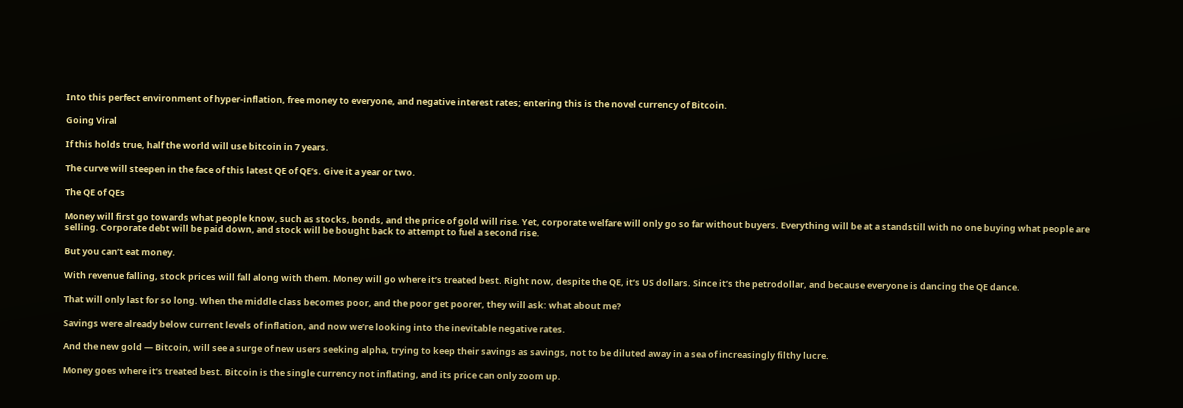Into this perfect environment of hyper-inflation, free money to everyone, and negative interest rates; entering this is the novel currency of Bitcoin.

Going Viral

If this holds true, half the world will use bitcoin in 7 years.

The curve will steepen in the face of this latest QE of QE’s. Give it a year or two.

The QE of QEs

Money will first go towards what people know, such as stocks, bonds, and the price of gold will rise. Yet, corporate welfare will only go so far without buyers. Everything will be at a standstill with no one buying what people are selling. Corporate debt will be paid down, and stock will be bought back to attempt to fuel a second rise.

But you can’t eat money.

With revenue falling, stock prices will fall along with them. Money will go where it’s treated best. Right now, despite the QE, it’s US dollars. Since it’s the petrodollar, and because everyone is dancing the QE dance.

That will only last for so long. When the middle class becomes poor, and the poor get poorer, they will ask: what about me?

Savings were already below current levels of inflation, and now we’re looking into the inevitable negative rates.

And the new gold — Bitcoin, will see a surge of new users seeking alpha, trying to keep their savings as savings, not to be diluted away in a sea of increasingly filthy lucre.

Money goes where it’s treated best. Bitcoin is the single currency not inflating, and its price can only zoom up.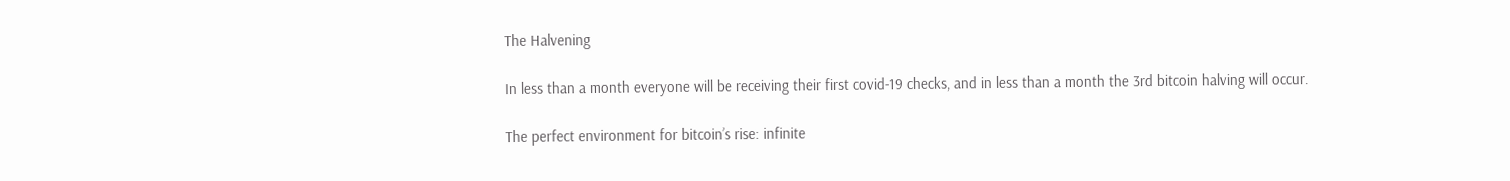The Halvening

In less than a month everyone will be receiving their first covid-19 checks, and in less than a month the 3rd bitcoin halving will occur.

The perfect environment for bitcoin’s rise: infinite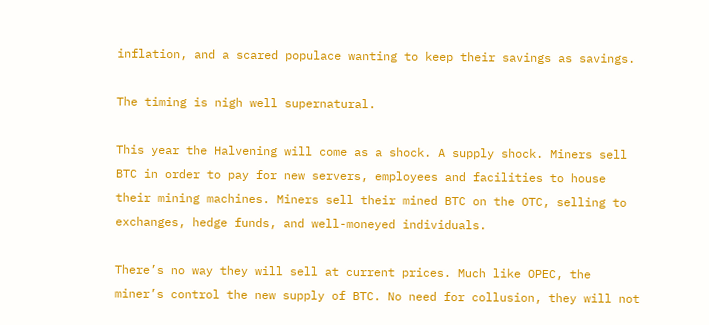inflation, and a scared populace wanting to keep their savings as savings.

The timing is nigh well supernatural.

This year the Halvening will come as a shock. A supply shock. Miners sell BTC in order to pay for new servers, employees and facilities to house their mining machines. Miners sell their mined BTC on the OTC, selling to exchanges, hedge funds, and well-moneyed individuals.

There’s no way they will sell at current prices. Much like OPEC, the miner’s control the new supply of BTC. No need for collusion, they will not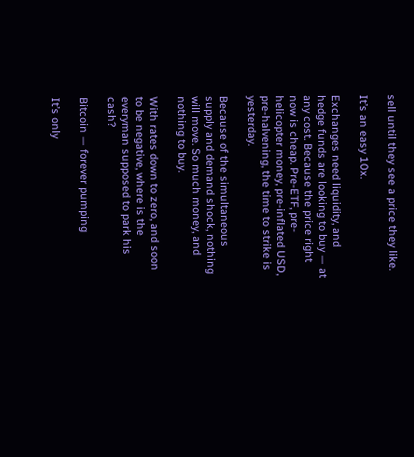sell until they see a price they like.

It’s an easy 10x.

Exchanges need liquidity, and hedge funds are looking to buy — at any cost. Because the price right now is cheap. Pre-ETF, pre-helicopter money, pre-inflated USD, pre-halvening, the time to strike is yesterday.

Because of the simultaneous supply and demand shock, nothing will move. So much money, and nothing to buy.

With rates down to zero, and soon to be negative, where is the everyman supposed to park his cash?

Bitcoin — forever pumping

It’s only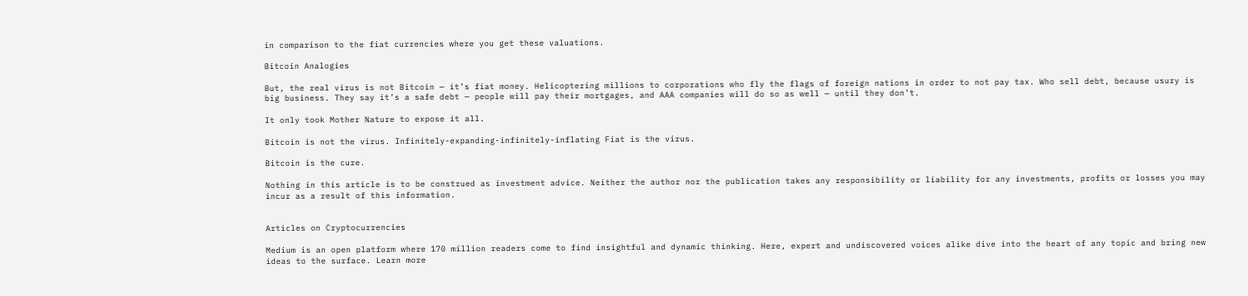in comparison to the fiat currencies where you get these valuations.

Bitcoin Analogies

But, the real virus is not Bitcoin — it’s fiat money. Helicoptering millions to corporations who fly the flags of foreign nations in order to not pay tax. Who sell debt, because usury is big business. They say it’s a safe debt — people will pay their mortgages, and AAA companies will do so as well — until they don’t.

It only took Mother Nature to expose it all.

Bitcoin is not the virus. Infinitely-expanding-infinitely-inflating Fiat is the virus.

Bitcoin is the cure.

Nothing in this article is to be construed as investment advice. Neither the author nor the publication takes any responsibility or liability for any investments, profits or losses you may incur as a result of this information.


Articles on Cryptocurrencies

Medium is an open platform where 170 million readers come to find insightful and dynamic thinking. Here, expert and undiscovered voices alike dive into the heart of any topic and bring new ideas to the surface. Learn more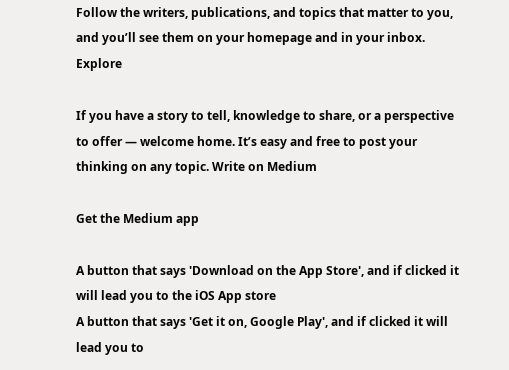Follow the writers, publications, and topics that matter to you, and you’ll see them on your homepage and in your inbox. Explore

If you have a story to tell, knowledge to share, or a perspective to offer — welcome home. It’s easy and free to post your thinking on any topic. Write on Medium

Get the Medium app

A button that says 'Download on the App Store', and if clicked it will lead you to the iOS App store
A button that says 'Get it on, Google Play', and if clicked it will lead you to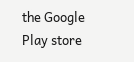the Google Play store